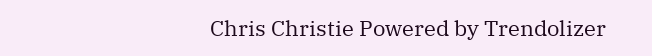Chris Christie Powered by Trendolizer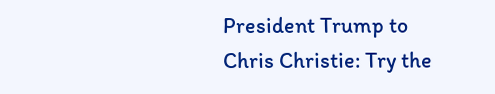President Trump to Chris Christie: Try the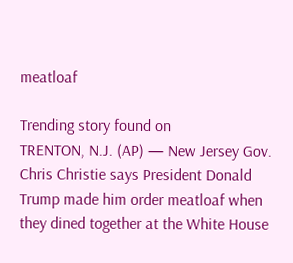meatloaf

Trending story found on
TRENTON, N.J. (AP) — New Jersey Gov. Chris Christie says President Donald Trump made him order meatloaf when they dined together at the White House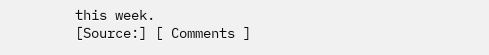this week.
[Source:] [ Comments ]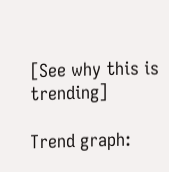[See why this is trending]

Trend graph: